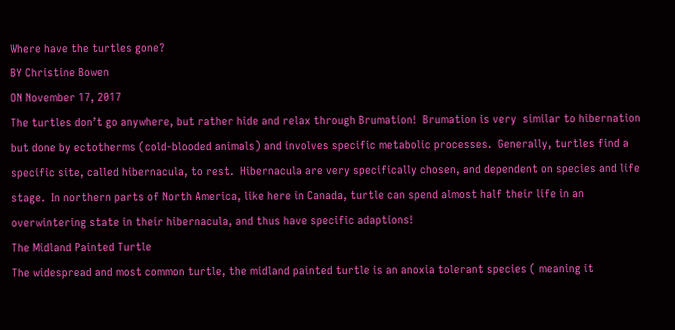Where have the turtles gone?
BY Christine Bowen
ON November 17, 2017
The turtles don’t go anywhere, but rather hide and relax through Brumation!  Brumation is very  similar to hibernation but done by ectotherms (cold-blooded animals) and involves specific metabolic processes.  Generally, turtles find a specific site, called hibernacula, to rest.  Hibernacula are very specifically chosen, and dependent on species and life stage.  In northern parts of North America, like here in Canada, turtle can spend almost half their life in an overwintering state in their hibernacula, and thus have specific adaptions!
The Midland Painted Turtle
The widespread and most common turtle, the midland painted turtle is an anoxia tolerant species ( meaning it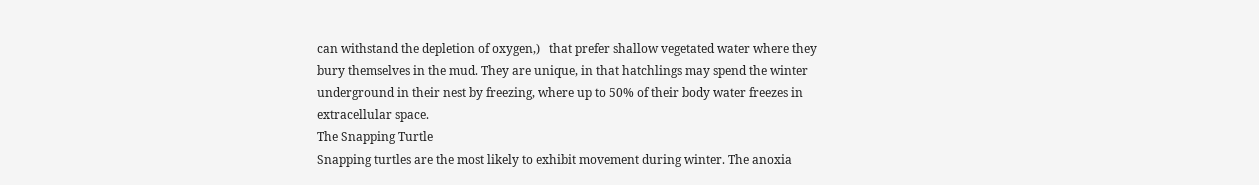can withstand the depletion of oxygen,)   that prefer shallow vegetated water where they bury themselves in the mud. They are unique, in that hatchlings may spend the winter underground in their nest by freezing, where up to 50% of their body water freezes in extracellular space.
The Snapping Turtle
Snapping turtles are the most likely to exhibit movement during winter. The anoxia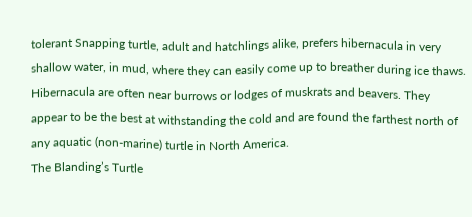tolerant Snapping turtle, adult and hatchlings alike, prefers hibernacula in very shallow water, in mud, where they can easily come up to breather during ice thaws. Hibernacula are often near burrows or lodges of muskrats and beavers. They appear to be the best at withstanding the cold and are found the farthest north of any aquatic (non-marine) turtle in North America.
The Blanding’s Turtle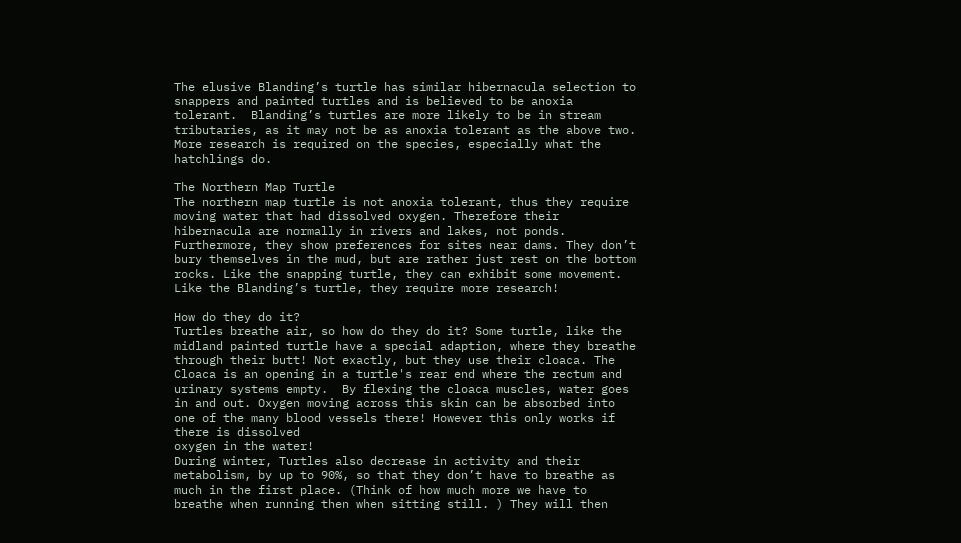The elusive Blanding’s turtle has similar hibernacula selection to snappers and painted turtles and is believed to be anoxia tolerant.  Blanding’s turtles are more likely to be in stream tributaries, as it may not be as anoxia tolerant as the above two.  More research is required on the species, especially what the hatchlings do.

The Northern Map Turtle
The northern map turtle is not anoxia tolerant, thus they require moving water that had dissolved oxygen. Therefore their hibernacula are normally in rivers and lakes, not ponds. Furthermore, they show preferences for sites near dams. They don’t bury themselves in the mud, but are rather just rest on the bottom rocks. Like the snapping turtle, they can exhibit some movement. Like the Blanding’s turtle, they require more research!

How do they do it?
Turtles breathe air, so how do they do it? Some turtle, like the midland painted turtle have a special adaption, where they breathe through their butt! Not exactly, but they use their cloaca. The Cloaca is an opening in a turtle's rear end where the rectum and urinary systems empty.  By flexing the cloaca muscles, water goes in and out. Oxygen moving across this skin can be absorbed into one of the many blood vessels there! However this only works if there is dissolved
oxygen in the water!
During winter, Turtles also decrease in activity and their metabolism, by up to 90%, so that they don’t have to breathe as much in the first place. (Think of how much more we have to breathe when running then when sitting still. ) They will then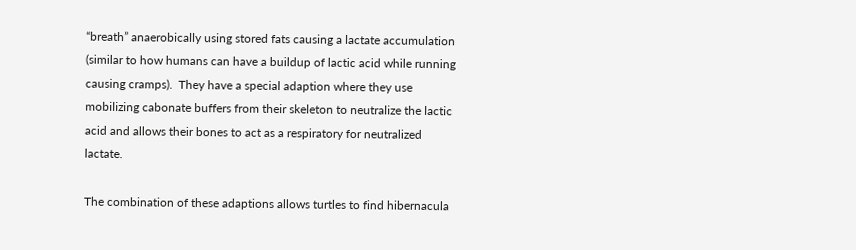“breath” anaerobically using stored fats causing a lactate accumulation (similar to how humans can have a buildup of lactic acid while running causing cramps).  They have a special adaption where they use mobilizing cabonate buffers from their skeleton to neutralize the lactic acid and allows their bones to act as a respiratory for neutralized lactate.

The combination of these adaptions allows turtles to find hibernacula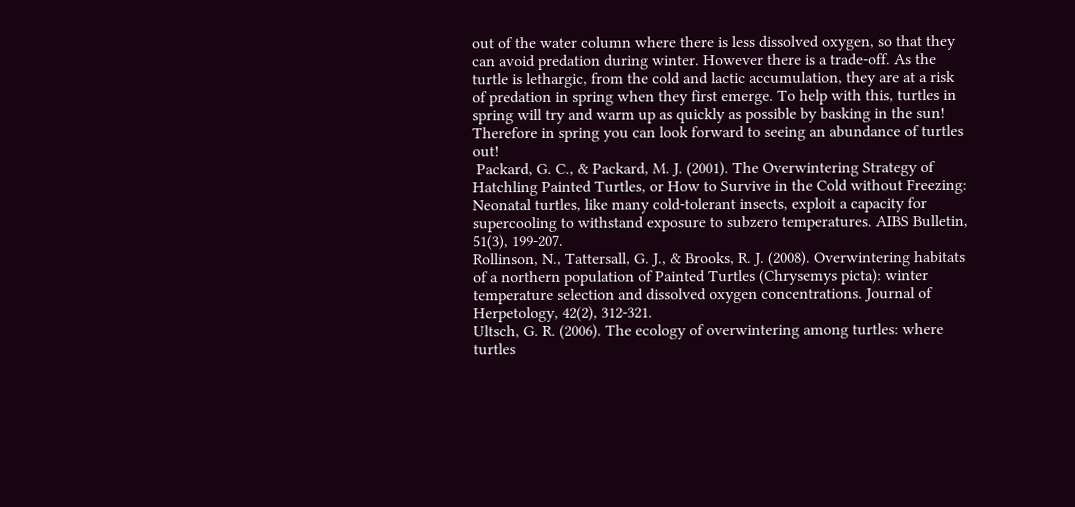out of the water column where there is less dissolved oxygen, so that they can avoid predation during winter. However there is a trade-off. As the turtle is lethargic, from the cold and lactic accumulation, they are at a risk of predation in spring when they first emerge. To help with this, turtles in spring will try and warm up as quickly as possible by basking in the sun! Therefore in spring you can look forward to seeing an abundance of turtles out!
 Packard, G. C., & Packard, M. J. (2001). The Overwintering Strategy of Hatchling Painted Turtles, or How to Survive in the Cold without Freezing: Neonatal turtles, like many cold-tolerant insects, exploit a capacity for supercooling to withstand exposure to subzero temperatures. AIBS Bulletin, 51(3), 199-207.
Rollinson, N., Tattersall, G. J., & Brooks, R. J. (2008). Overwintering habitats of a northern population of Painted Turtles (Chrysemys picta): winter temperature selection and dissolved oxygen concentrations. Journal of Herpetology, 42(2), 312-321.
Ultsch, G. R. (2006). The ecology of overwintering among turtles: where turtles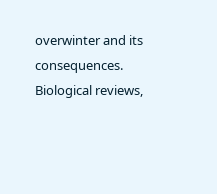overwinter and its consequences. Biological reviews,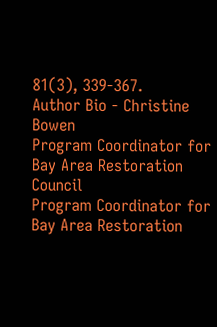81(3), 339-367.
Author Bio - Christine Bowen
Program Coordinator for Bay Area Restoration Council
Program Coordinator for Bay Area Restoration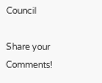Council

Share your Comments!